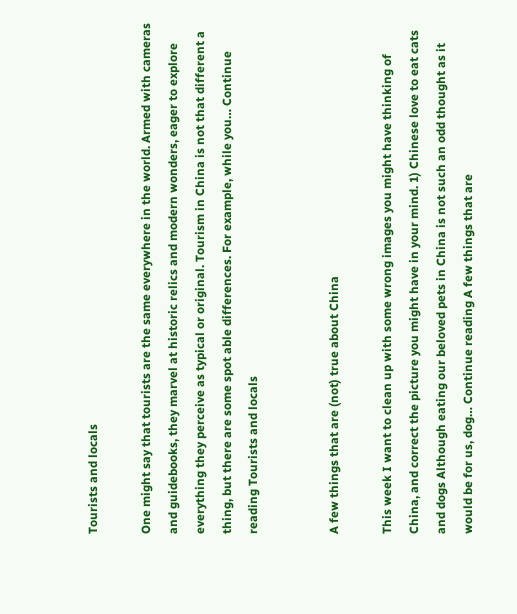Tourists and locals

One might say that tourists are the same everywhere in the world. Armed with cameras and guidebooks, they marvel at historic relics and modern wonders, eager to explore everything they perceive as typical or original. Tourism in China is not that different a thing, but there are some spot able differences. For example, while you… Continue reading Tourists and locals


A few things that are (not) true about China

This week I want to clean up with some wrong images you might have thinking of China, and correct the picture you might have in your mind. 1) Chinese love to eat cats and dogs Although eating our beloved pets in China is not such an odd thought as it would be for us, dog… Continue reading A few things that are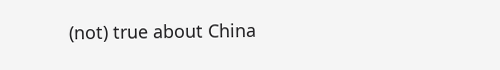(not) true about China